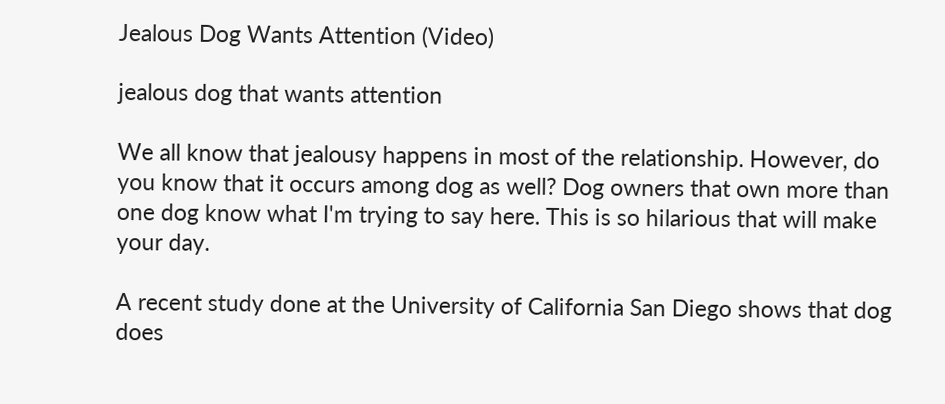Jealous Dog Wants Attention (Video)

jealous dog that wants attention

We all know that jealousy happens in most of the relationship. However, do you know that it occurs among dog as well? Dog owners that own more than one dog know what I'm trying to say here. This is so hilarious that will make your day.

A recent study done at the University of California San Diego shows that dog does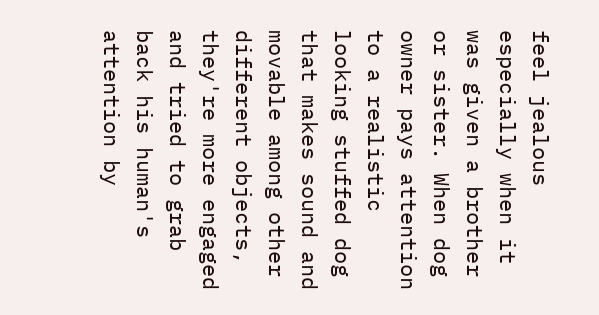feel jealous especially when it was given a brother or sister. When dog owner pays attention to a realistic looking stuffed dog that makes sound and movable among other different objects, they're more engaged and tried to grab back his human's attention by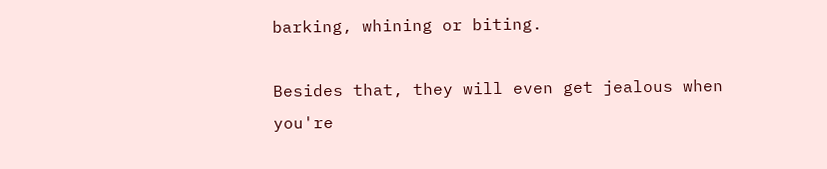barking, whining or biting.

Besides that, they will even get jealous when you're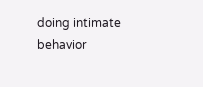doing intimate behavior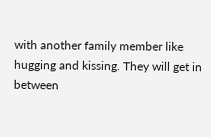with another family member like hugging and kissing. They will get in between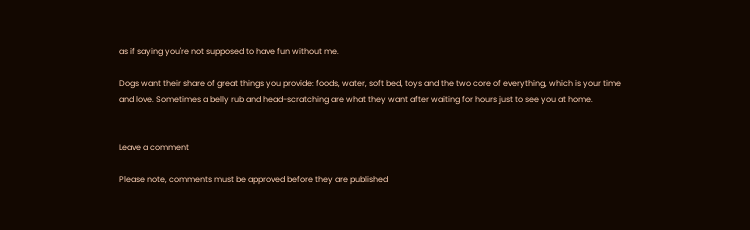as if saying you're not supposed to have fun without me.

Dogs want their share of great things you provide: foods, water, soft bed, toys and the two core of everything, which is your time and love. Sometimes a belly rub and head-scratching are what they want after waiting for hours just to see you at home.


Leave a comment

Please note, comments must be approved before they are published